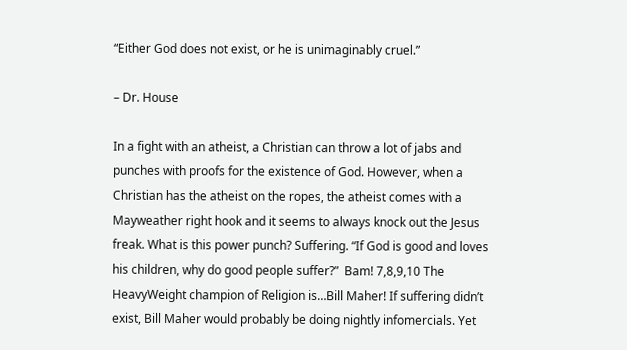“Either God does not exist, or he is unimaginably cruel.”

– Dr. House

In a fight with an atheist, a Christian can throw a lot of jabs and punches with proofs for the existence of God. However, when a Christian has the atheist on the ropes, the atheist comes with a Mayweather right hook and it seems to always knock out the Jesus freak. What is this power punch? Suffering. “If God is good and loves his children, why do good people suffer?”  Bam! 7,8,9,10 The HeavyWeight champion of Religion is…Bill Maher! If suffering didn’t exist, Bill Maher would probably be doing nightly infomercials. Yet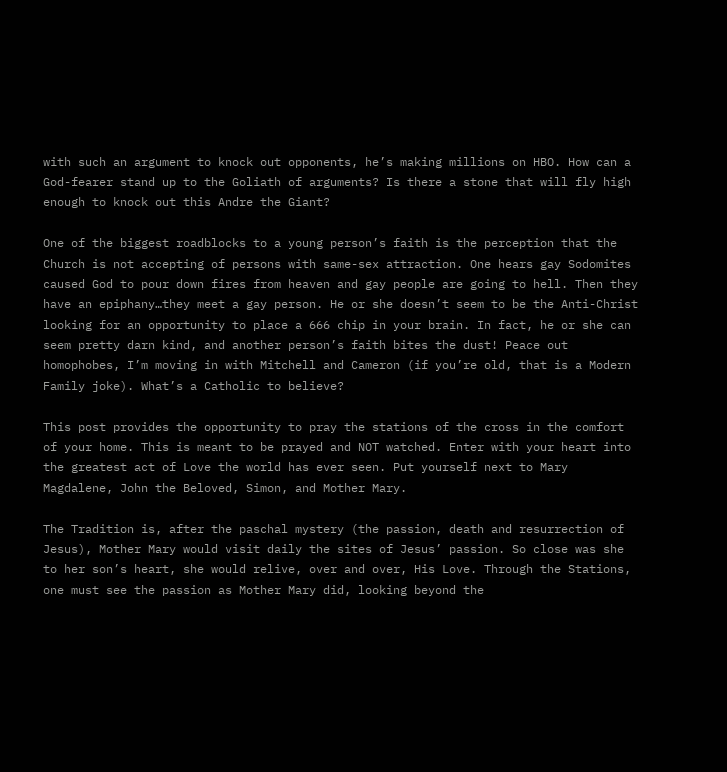with such an argument to knock out opponents, he’s making millions on HBO. How can a God-fearer stand up to the Goliath of arguments? Is there a stone that will fly high enough to knock out this Andre the Giant?

One of the biggest roadblocks to a young person’s faith is the perception that the Church is not accepting of persons with same-sex attraction. One hears gay Sodomites caused God to pour down fires from heaven and gay people are going to hell. Then they have an epiphany…they meet a gay person. He or she doesn’t seem to be the Anti-Christ looking for an opportunity to place a 666 chip in your brain. In fact, he or she can seem pretty darn kind, and another person’s faith bites the dust! Peace out homophobes, I’m moving in with Mitchell and Cameron (if you’re old, that is a Modern Family joke). What’s a Catholic to believe?

This post provides the opportunity to pray the stations of the cross in the comfort of your home. This is meant to be prayed and NOT watched. Enter with your heart into the greatest act of Love the world has ever seen. Put yourself next to Mary Magdalene, John the Beloved, Simon, and Mother Mary.

The Tradition is, after the paschal mystery (the passion, death and resurrection of Jesus), Mother Mary would visit daily the sites of Jesus’ passion. So close was she to her son’s heart, she would relive, over and over, His Love. Through the Stations, one must see the passion as Mother Mary did, looking beyond the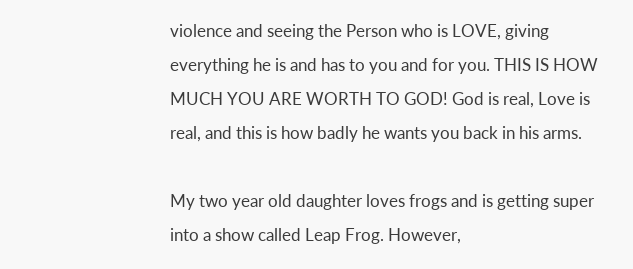violence and seeing the Person who is LOVE, giving everything he is and has to you and for you. THIS IS HOW MUCH YOU ARE WORTH TO GOD! God is real, Love is real, and this is how badly he wants you back in his arms.

My two year old daughter loves frogs and is getting super into a show called Leap Frog. However,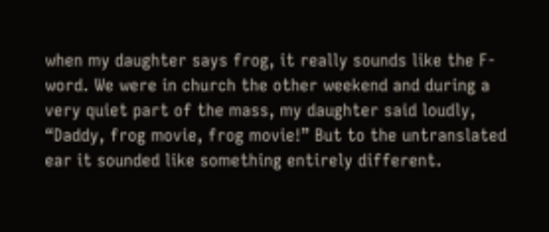when my daughter says frog, it really sounds like the F-word. We were in church the other weekend and during a very quiet part of the mass, my daughter said loudly, “Daddy, frog movie, frog movie!” But to the untranslated ear it sounded like something entirely different.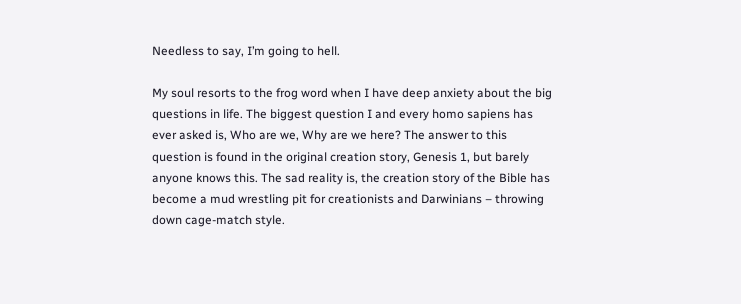Needless to say, I’m going to hell.

My soul resorts to the frog word when I have deep anxiety about the big questions in life. The biggest question I and every homo sapiens has ever asked is, Who are we, Why are we here? The answer to this question is found in the original creation story, Genesis 1, but barely anyone knows this. The sad reality is, the creation story of the Bible has become a mud wrestling pit for creationists and Darwinians – throwing down cage-match style.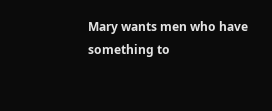Mary wants men who have something to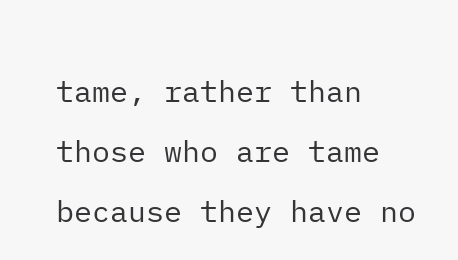tame, rather than those who are tame because they have no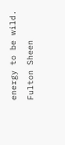energy to be wild. Fulton Sheen